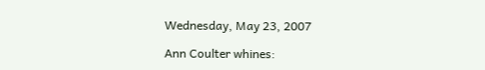Wednesday, May 23, 2007

Ann Coulter whines: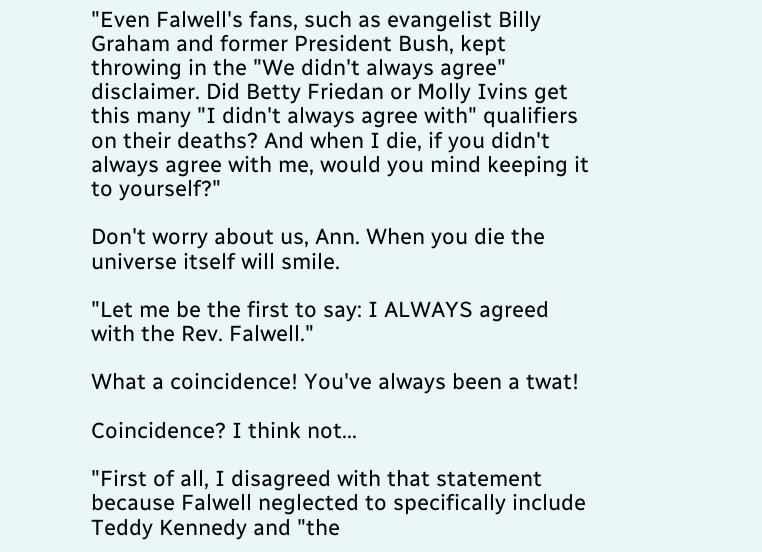"Even Falwell's fans, such as evangelist Billy Graham and former President Bush, kept throwing in the "We didn't always agree" disclaimer. Did Betty Friedan or Molly Ivins get this many "I didn't always agree with" qualifiers on their deaths? And when I die, if you didn't always agree with me, would you mind keeping it to yourself?"

Don't worry about us, Ann. When you die the universe itself will smile.

"Let me be the first to say: I ALWAYS agreed with the Rev. Falwell."

What a coincidence! You've always been a twat!

Coincidence? I think not...

"First of all, I disagreed with that statement because Falwell neglected to specifically include Teddy Kennedy and "the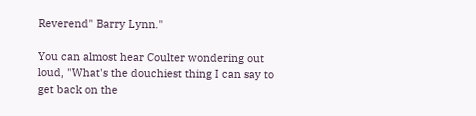Reverend" Barry Lynn."

You can almost hear Coulter wondering out loud, "What's the douchiest thing I can say to get back on the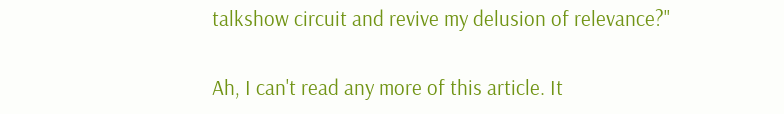talkshow circuit and revive my delusion of relevance?"

Ah, I can't read any more of this article. It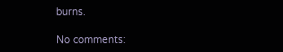burns.

No comments: